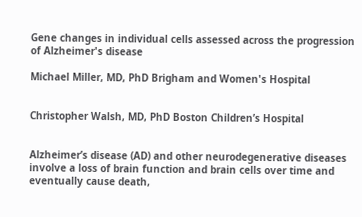Gene changes in individual cells assessed across the progression of Alzheimer's disease

Michael Miller, MD, PhD Brigham and Women's Hospital


Christopher Walsh, MD, PhD Boston Children’s Hospital


Alzheimer’s disease (AD) and other neurodegenerative diseases involve a loss of brain function and brain cells over time and eventually cause death,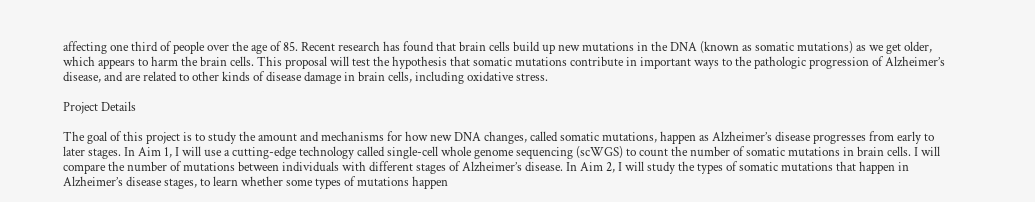affecting one third of people over the age of 85. Recent research has found that brain cells build up new mutations in the DNA (known as somatic mutations) as we get older, which appears to harm the brain cells. This proposal will test the hypothesis that somatic mutations contribute in important ways to the pathologic progression of Alzheimer’s disease, and are related to other kinds of disease damage in brain cells, including oxidative stress.

Project Details

The goal of this project is to study the amount and mechanisms for how new DNA changes, called somatic mutations, happen as Alzheimer’s disease progresses from early to later stages. In Aim 1, I will use a cutting-edge technology called single-cell whole genome sequencing (scWGS) to count the number of somatic mutations in brain cells. I will compare the number of mutations between individuals with different stages of Alzheimer’s disease. In Aim 2, I will study the types of somatic mutations that happen in Alzheimer’s disease stages, to learn whether some types of mutations happen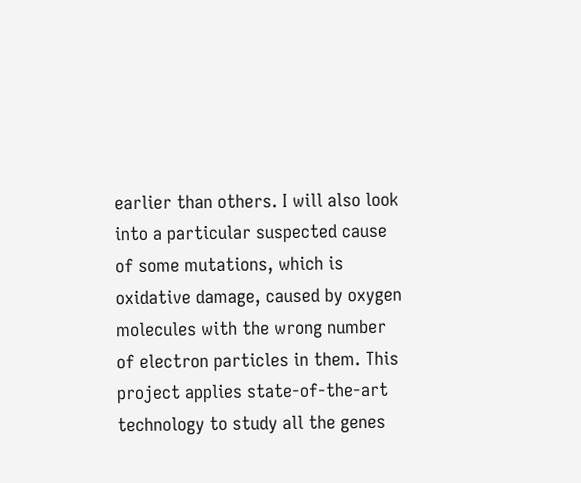earlier than others. I will also look into a particular suspected cause of some mutations, which is oxidative damage, caused by oxygen molecules with the wrong number of electron particles in them. This project applies state-of-the-art technology to study all the genes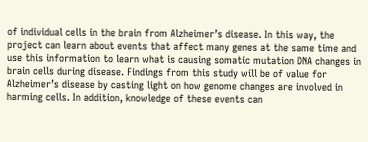of individual cells in the brain from Alzheimer’s disease. In this way, the project can learn about events that affect many genes at the same time and use this information to learn what is causing somatic mutation DNA changes in brain cells during disease. Findings from this study will be of value for Alzheimer’s disease by casting light on how genome changes are involved in harming cells. In addition, knowledge of these events can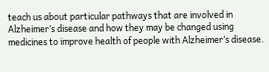teach us about particular pathways that are involved in Alzheimer’s disease and how they may be changed using medicines to improve health of people with Alzheimer’s disease.